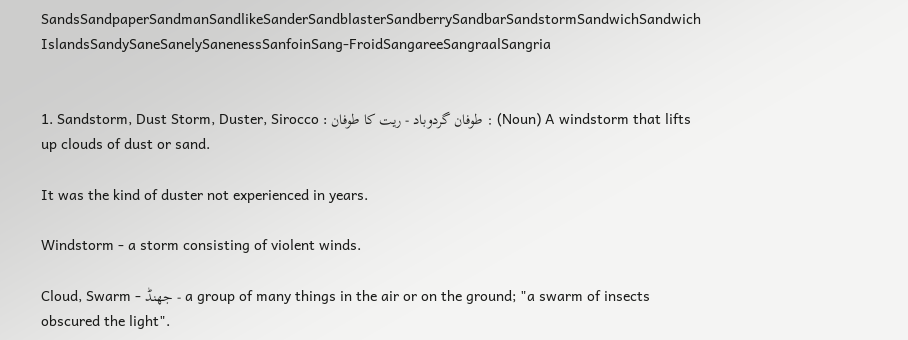SandsSandpaperSandmanSandlikeSanderSandblasterSandberrySandbarSandstormSandwichSandwich IslandsSandySaneSanelySanenessSanfoinSang-FroidSangareeSangraalSangria


1. Sandstorm, Dust Storm, Duster, Sirocco : طوفان گردوباد - ریت کا طوفان : (Noun) A windstorm that lifts up clouds of dust or sand.

It was the kind of duster not experienced in years.

Windstorm - a storm consisting of violent winds.

Cloud, Swarm - جھنڈ - a group of many things in the air or on the ground; "a swarm of insects obscured the light".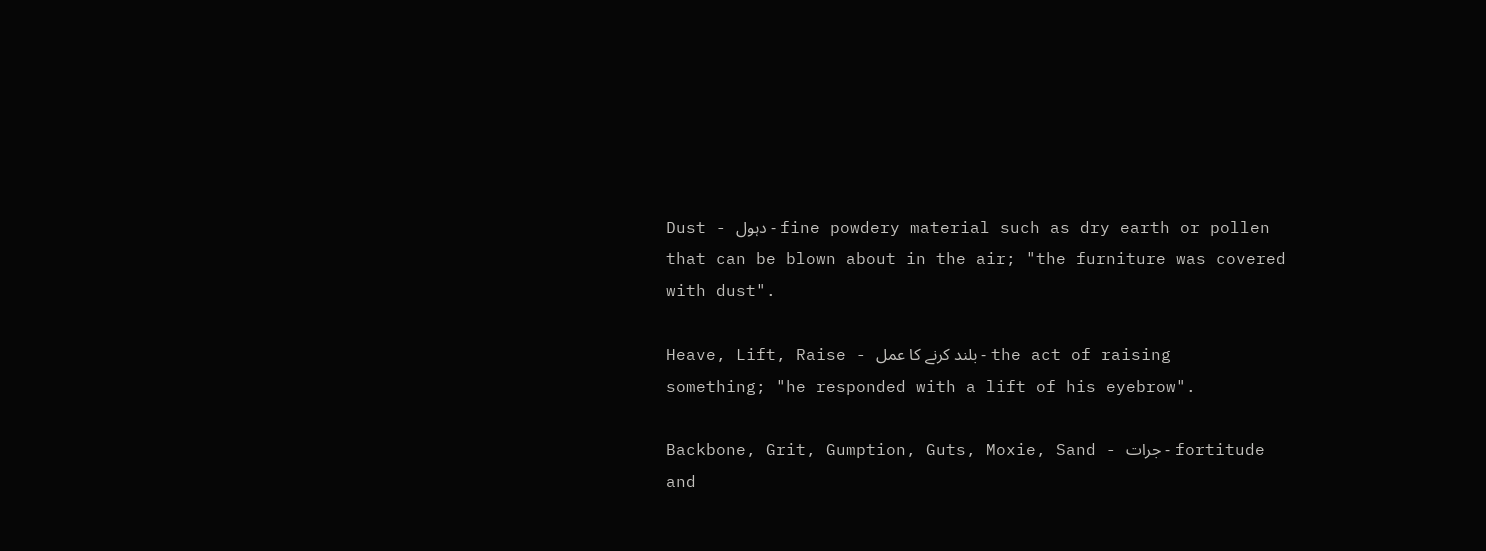Dust - دہول - fine powdery material such as dry earth or pollen that can be blown about in the air; "the furniture was covered with dust".

Heave, Lift, Raise - بلند کرنے کا عمل - the act of raising something; "he responded with a lift of his eyebrow".

Backbone, Grit, Gumption, Guts, Moxie, Sand - جرات - fortitude and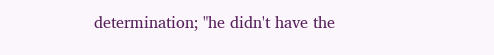determination; "he didn't have the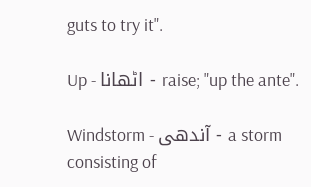guts to try it".

Up - اٹھانا - raise; "up the ante".

Windstorm - آندھی - a storm consisting of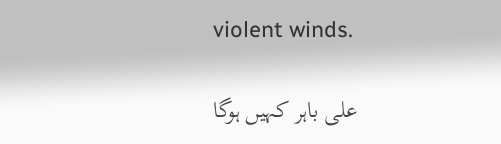violent winds.

علی باہر کہیں ہوگا